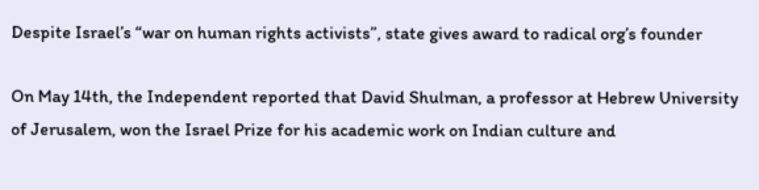Despite Israel’s “war on human rights activists”, state gives award to radical org’s founder

On May 14th, the Independent reported that David Shulman, a professor at Hebrew University of Jerusalem, won the Israel Prize for his academic work on Indian culture and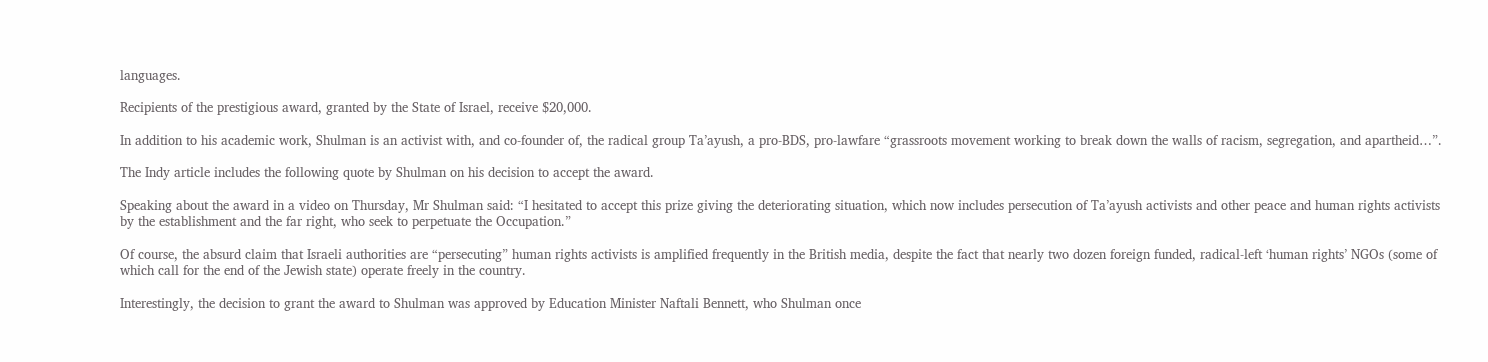languages.

Recipients of the prestigious award, granted by the State of Israel, receive $20,000.

In addition to his academic work, Shulman is an activist with, and co-founder of, the radical group Ta’ayush, a pro-BDS, pro-lawfare “grassroots movement working to break down the walls of racism, segregation, and apartheid…”.

The Indy article includes the following quote by Shulman on his decision to accept the award.

Speaking about the award in a video on Thursday, Mr Shulman said: “I hesitated to accept this prize giving the deteriorating situation, which now includes persecution of Ta’ayush activists and other peace and human rights activists by the establishment and the far right, who seek to perpetuate the Occupation.”

Of course, the absurd claim that Israeli authorities are “persecuting” human rights activists is amplified frequently in the British media, despite the fact that nearly two dozen foreign funded, radical-left ‘human rights’ NGOs (some of which call for the end of the Jewish state) operate freely in the country.

Interestingly, the decision to grant the award to Shulman was approved by Education Minister Naftali Bennett, who Shulman once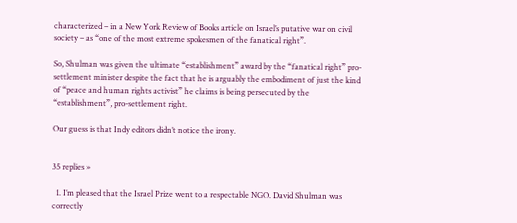characterized – in a New York Review of Books article on Israel’s putative war on civil society – as “one of the most extreme spokesmen of the fanatical right”.

So, Shulman was given the ultimate “establishment” award by the “fanatical right” pro-settlement minister despite the fact that he is arguably the embodiment of just the kind of “peace and human rights activist” he claims is being persecuted by the “establishment”, pro-settlement right.

Our guess is that Indy editors didn’t notice the irony.


35 replies »

  1. I’m pleased that the Israel Prize went to a respectable NGO. David Shulman was correctly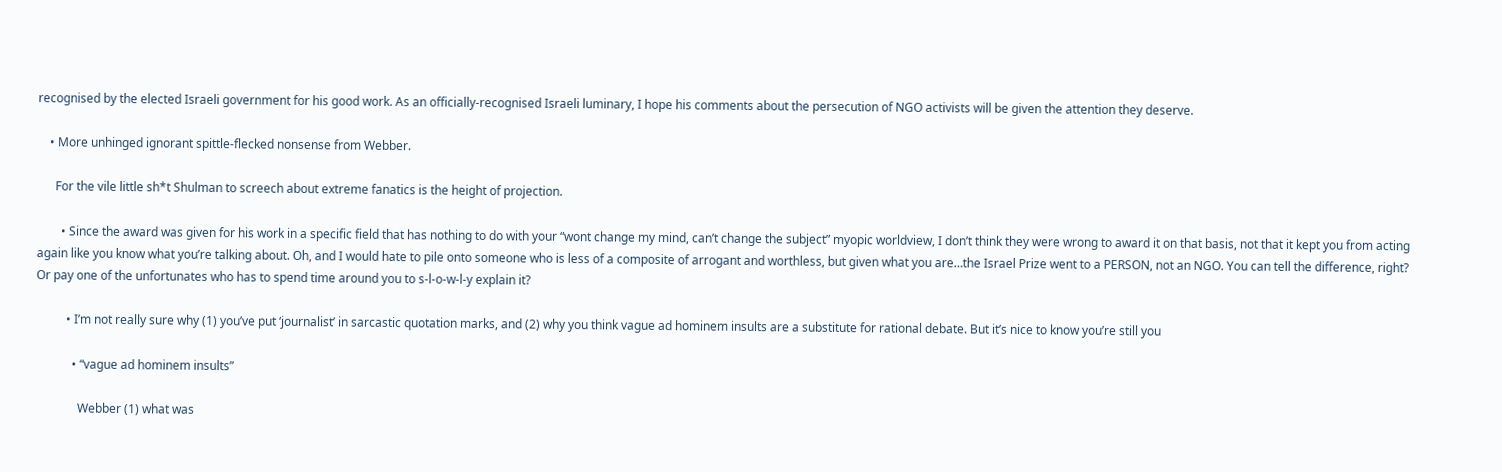recognised by the elected Israeli government for his good work. As an officially-recognised Israeli luminary, I hope his comments about the persecution of NGO activists will be given the attention they deserve.

    • More unhinged ignorant spittle-flecked nonsense from Webber.

      For the vile little sh*t Shulman to screech about extreme fanatics is the height of projection.

        • Since the award was given for his work in a specific field that has nothing to do with your “wont change my mind, can’t change the subject” myopic worldview, I don’t think they were wrong to award it on that basis, not that it kept you from acting again like you know what you’re talking about. Oh, and I would hate to pile onto someone who is less of a composite of arrogant and worthless, but given what you are…the Israel Prize went to a PERSON, not an NGO. You can tell the difference, right? Or pay one of the unfortunates who has to spend time around you to s-l-o-w-l-y explain it?

          • I’m not really sure why (1) you’ve put ‘journalist’ in sarcastic quotation marks, and (2) why you think vague ad hominem insults are a substitute for rational debate. But it’s nice to know you’re still you

            • “vague ad hominem insults”

              Webber (1) what was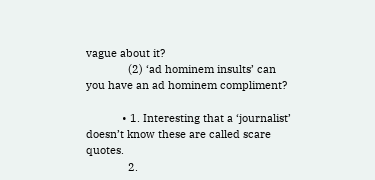vague about it?
              (2) ‘ad hominem insults’ can you have an ad hominem compliment?

            • 1. Interesting that a ‘journalist’ doesn’t know these are called scare quotes.
              2.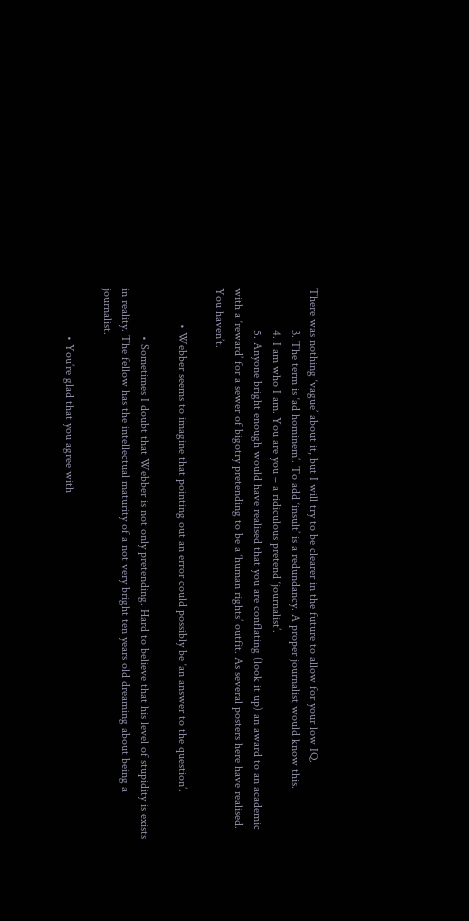There was nothing ‘vague’ about it, but I will try to be clearer in the future to allow for your low IQ.
              3. The term is ‘ad hominem’. To add ‘insult’ is a redundancy. A proper journalist would know this.
              4. I am who I am. You are you – a ridiculous pretend ‘journalist’.
              5. Anyone bright enough would have realised that you are conflating (look it up) an award to an academic with a ‘reward’ for a sewer of bigotry pretending to be a ‘human rights’ outfit. As several posters here have realised. You haven’t.

            • Webber seems to imagine that pointing out an error could possibly be ‘an answer to the question’.

                • Sometimes I doubt that Webber is not only pretending. Hard to believe that his level of stupidity is exists in reality. The fellow has the intellectual maturity of a not very bright ten years old dreaming about being a journalist.

                • You’re glad that you agree with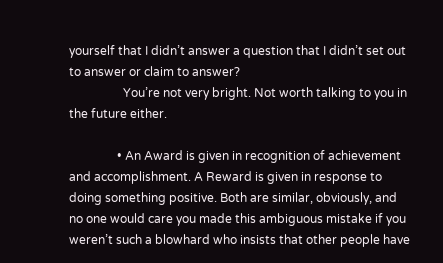yourself that I didn’t answer a question that I didn’t set out to answer or claim to answer?
                  You’re not very bright. Not worth talking to you in the future either.

                • An Award is given in recognition of achievement and accomplishment. A Reward is given in response to doing something positive. Both are similar, obviously, and no one would care you made this ambiguous mistake if you weren’t such a blowhard who insists that other people have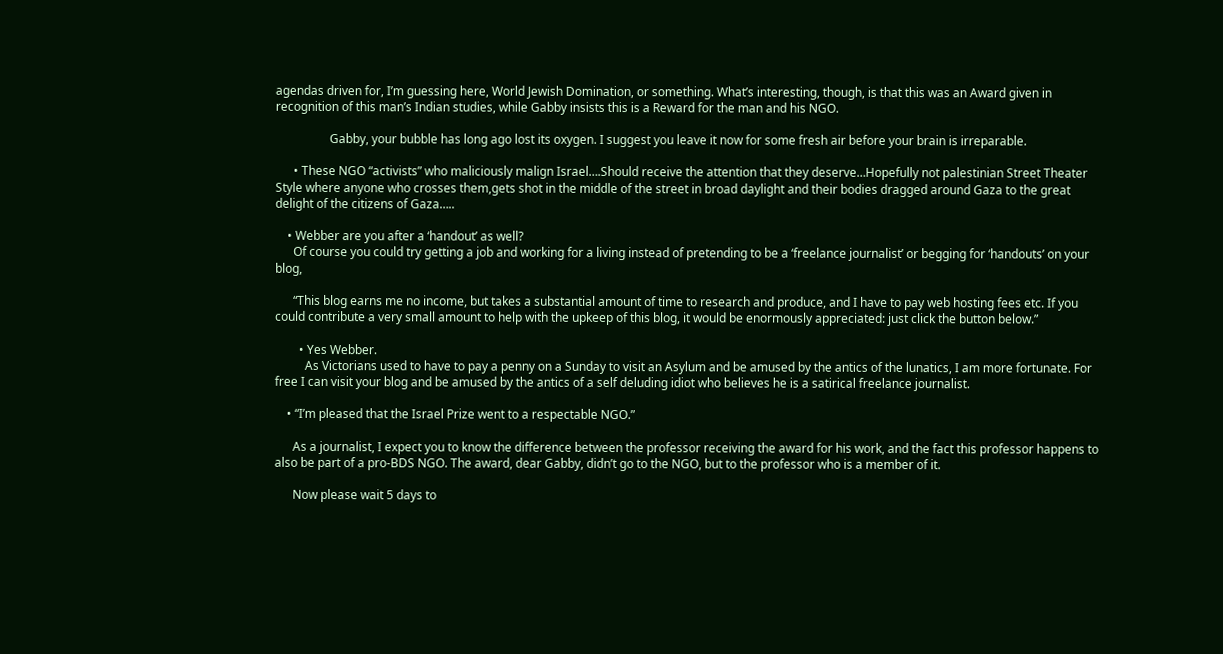agendas driven for, I’m guessing here, World Jewish Domination, or something. What’s interesting, though, is that this was an Award given in recognition of this man’s Indian studies, while Gabby insists this is a Reward for the man and his NGO.

                  Gabby, your bubble has long ago lost its oxygen. I suggest you leave it now for some fresh air before your brain is irreparable.

      • These NGO “activists” who maliciously malign Israel….Should receive the attention that they deserve…Hopefully not palestinian Street Theater Style where anyone who crosses them,gets shot in the middle of the street in broad daylight and their bodies dragged around Gaza to the great delight of the citizens of Gaza…..

    • Webber are you after a ‘handout’ as well?
      Of course you could try getting a job and working for a living instead of pretending to be a ‘freelance journalist’ or begging for ‘handouts’ on your blog,

      “This blog earns me no income, but takes a substantial amount of time to research and produce, and I have to pay web hosting fees etc. If you could contribute a very small amount to help with the upkeep of this blog, it would be enormously appreciated: just click the button below.”

        • Yes Webber.
          As Victorians used to have to pay a penny on a Sunday to visit an Asylum and be amused by the antics of the lunatics, I am more fortunate. For free I can visit your blog and be amused by the antics of a self deluding idiot who believes he is a satirical freelance journalist.

    • “I’m pleased that the Israel Prize went to a respectable NGO.”

      As a journalist, I expect you to know the difference between the professor receiving the award for his work, and the fact this professor happens to also be part of a pro-BDS NGO. The award, dear Gabby, didn’t go to the NGO, but to the professor who is a member of it.

      Now please wait 5 days to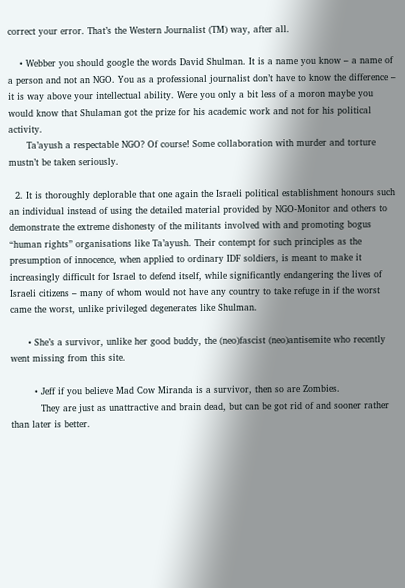correct your error. That’s the Western Journalist (TM) way, after all.

    • Webber you should google the words David Shulman. It is a name you know – a name of a person and not an NGO. You as a professional journalist don’t have to know the difference – it is way above your intellectual ability. Were you only a bit less of a moron maybe you would know that Shulaman got the prize for his academic work and not for his political activity.
      Ta’ayush a respectable NGO? Of course! Some collaboration with murder and torture mustn’t be taken seriously.

  2. It is thoroughly deplorable that one again the Israeli political establishment honours such an individual instead of using the detailed material provided by NGO-Monitor and others to demonstrate the extreme dishonesty of the militants involved with and promoting bogus “human rights” organisations like Ta’ayush. Their contempt for such principles as the presumption of innocence, when applied to ordinary IDF soldiers, is meant to make it increasingly difficult for Israel to defend itself, while significantly endangering the lives of Israeli citizens – many of whom would not have any country to take refuge in if the worst came the worst, unlike privileged degenerates like Shulman.

      • She’s a survivor, unlike her good buddy, the (neo)fascist (neo)antisemite who recently went missing from this site.

        • Jeff if you believe Mad Cow Miranda is a survivor, then so are Zombies.
          They are just as unattractive and brain dead, but can be got rid of and sooner rather than later is better.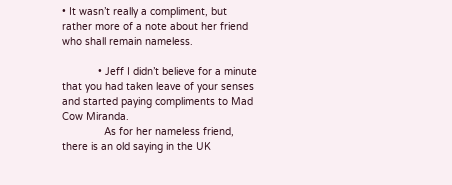• It wasn’t really a compliment, but rather more of a note about her friend who shall remain nameless.

            • Jeff I didn’t believe for a minute that you had taken leave of your senses and started paying compliments to Mad Cow Miranda.
              As for her nameless friend, there is an old saying in the UK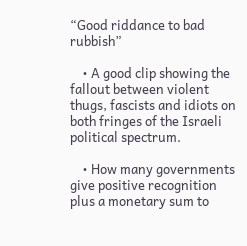“Good riddance to bad rubbish”

    • A good clip showing the fallout between violent thugs, fascists and idiots on both fringes of the Israeli political spectrum.

    • How many governments give positive recognition plus a monetary sum to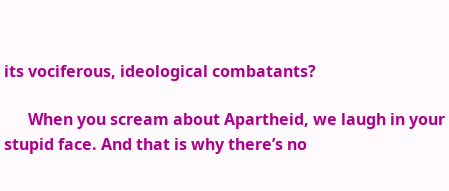its vociferous, ideological combatants?

      When you scream about Apartheid, we laugh in your stupid face. And that is why there’s no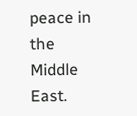peace in the Middle East.